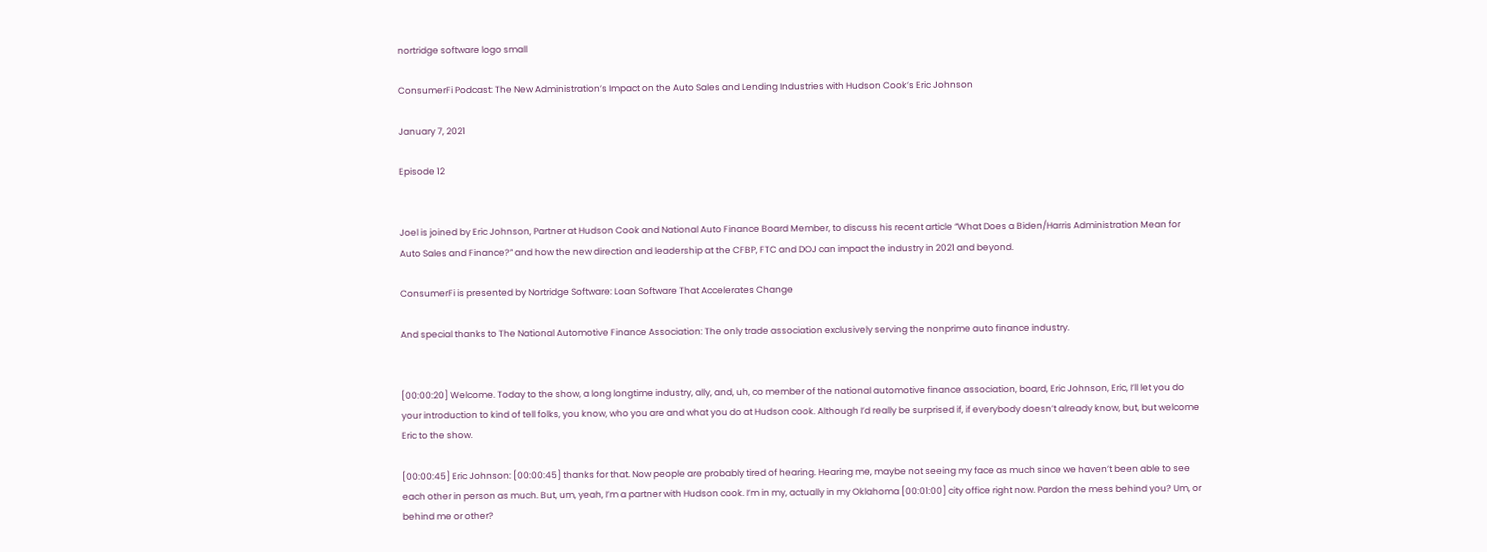nortridge software logo small

ConsumerFi Podcast: The New Administration’s Impact on the Auto Sales and Lending Industries with Hudson Cook’s Eric Johnson

January 7, 2021

Episode 12


Joel is joined by Eric Johnson, Partner at Hudson Cook and National Auto Finance Board Member, to discuss his recent article “What Does a Biden/Harris Administration Mean for Auto Sales and Finance?” and how the new direction and leadership at the CFBP, FTC and DOJ can impact the industry in 2021 and beyond.

ConsumerFi is presented by Nortridge Software: Loan Software That Accelerates Change

And special thanks to The National Automotive Finance Association: The only trade association exclusively serving the nonprime auto finance industry.


[00:00:20] Welcome. Today to the show, a long longtime industry, ally, and, uh, co member of the national automotive finance association, board, Eric Johnson, Eric, I’ll let you do your introduction to kind of tell folks, you know, who you are and what you do at Hudson cook. Although I’d really be surprised if, if everybody doesn’t already know, but, but welcome Eric to the show.

[00:00:45] Eric Johnson: [00:00:45] thanks for that. Now people are probably tired of hearing. Hearing me, maybe not seeing my face as much since we haven’t been able to see each other in person as much. But, um, yeah, I’m a partner with Hudson cook. I’m in my, actually in my Oklahoma [00:01:00] city office right now. Pardon the mess behind you? Um, or behind me or other?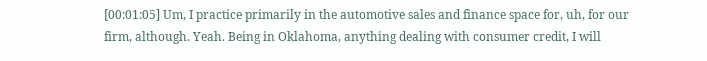[00:01:05] Um, I practice primarily in the automotive sales and finance space for, uh, for our firm, although. Yeah. Being in Oklahoma, anything dealing with consumer credit, I will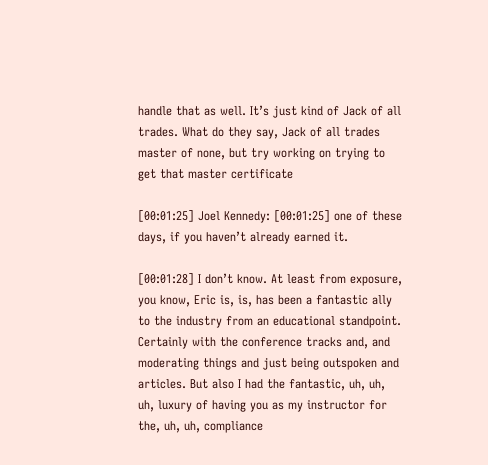handle that as well. It’s just kind of Jack of all trades. What do they say, Jack of all trades master of none, but try working on trying to get that master certificate

[00:01:25] Joel Kennedy: [00:01:25] one of these days, if you haven’t already earned it.

[00:01:28] I don’t know. At least from exposure, you know, Eric is, is, has been a fantastic ally to the industry from an educational standpoint. Certainly with the conference tracks and, and moderating things and just being outspoken and articles. But also I had the fantastic, uh, uh, uh, luxury of having you as my instructor for the, uh, uh, compliance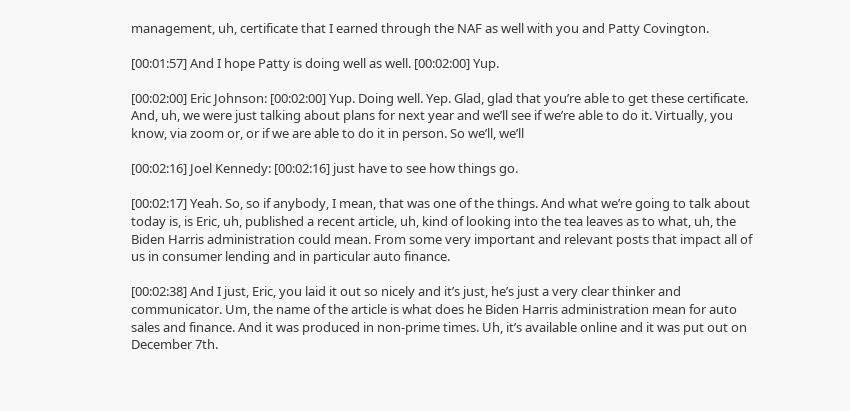management, uh, certificate that I earned through the NAF as well with you and Patty Covington.

[00:01:57] And I hope Patty is doing well as well. [00:02:00] Yup.

[00:02:00] Eric Johnson: [00:02:00] Yup. Doing well. Yep. Glad, glad that you’re able to get these certificate. And, uh, we were just talking about plans for next year and we’ll see if we’re able to do it. Virtually, you know, via zoom or, or if we are able to do it in person. So we’ll, we’ll

[00:02:16] Joel Kennedy: [00:02:16] just have to see how things go.

[00:02:17] Yeah. So, so if anybody, I mean, that was one of the things. And what we’re going to talk about today is, is Eric, uh, published a recent article, uh, kind of looking into the tea leaves as to what, uh, the Biden Harris administration could mean. From some very important and relevant posts that impact all of us in consumer lending and in particular auto finance.

[00:02:38] And I just, Eric, you laid it out so nicely and it’s just, he’s just a very clear thinker and communicator. Um, the name of the article is what does he Biden Harris administration mean for auto sales and finance. And it was produced in non-prime times. Uh, it’s available online and it was put out on December 7th.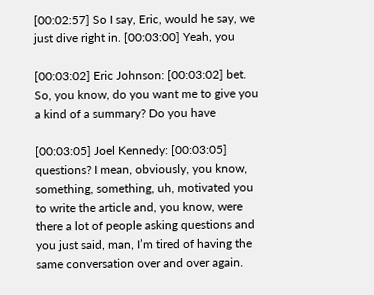[00:02:57] So I say, Eric, would he say, we just dive right in. [00:03:00] Yeah, you

[00:03:02] Eric Johnson: [00:03:02] bet. So, you know, do you want me to give you a kind of a summary? Do you have

[00:03:05] Joel Kennedy: [00:03:05] questions? I mean, obviously, you know, something, something, uh, motivated you to write the article and, you know, were there a lot of people asking questions and you just said, man, I’m tired of having the same conversation over and over again.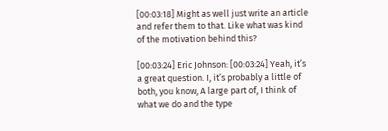[00:03:18] Might as well just write an article and refer them to that. Like what was kind of the motivation behind this?

[00:03:24] Eric Johnson: [00:03:24] Yeah, it’s a great question. I, it’s probably a little of both, you know, A large part of, I think of what we do and the type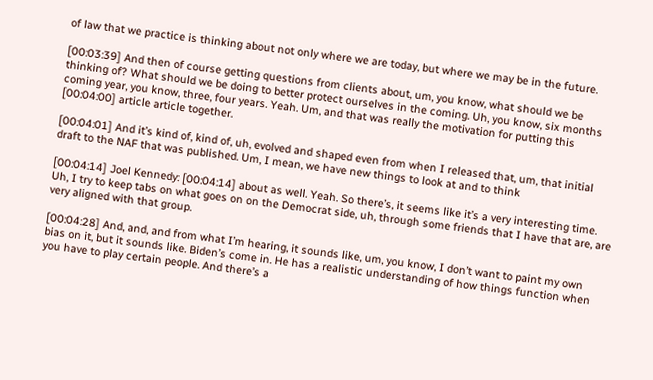of law that we practice is thinking about not only where we are today, but where we may be in the future.

[00:03:39] And then of course getting questions from clients about, um, you know, what should we be thinking of? What should we be doing to better protect ourselves in the coming. Uh, you know, six months coming year, you know, three, four years. Yeah. Um, and that was really the motivation for putting this [00:04:00] article article together.

[00:04:01] And it’s kind of, kind of, uh, evolved and shaped even from when I released that, um, that initial draft to the NAF that was published. Um, I mean, we have new things to look at and to think

[00:04:14] Joel Kennedy: [00:04:14] about as well. Yeah. So there’s, it seems like it’s a very interesting time. Uh, I try to keep tabs on what goes on on the Democrat side, uh, through some friends that I have that are, are very aligned with that group.

[00:04:28] And, and, and from what I’m hearing, it sounds like, um, you know, I don’t want to paint my own bias on it, but it sounds like. Biden’s come in. He has a realistic understanding of how things function when you have to play certain people. And there’s a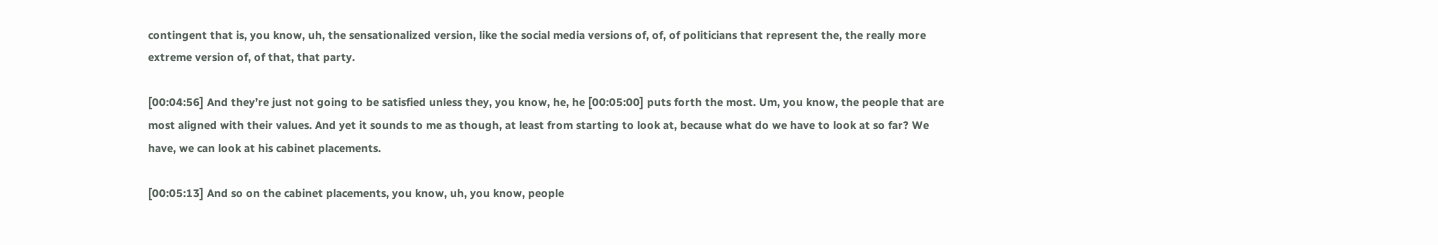contingent that is, you know, uh, the sensationalized version, like the social media versions of, of, of politicians that represent the, the really more extreme version of, of that, that party.

[00:04:56] And they’re just not going to be satisfied unless they, you know, he, he [00:05:00] puts forth the most. Um, you know, the people that are most aligned with their values. And yet it sounds to me as though, at least from starting to look at, because what do we have to look at so far? We have, we can look at his cabinet placements.

[00:05:13] And so on the cabinet placements, you know, uh, you know, people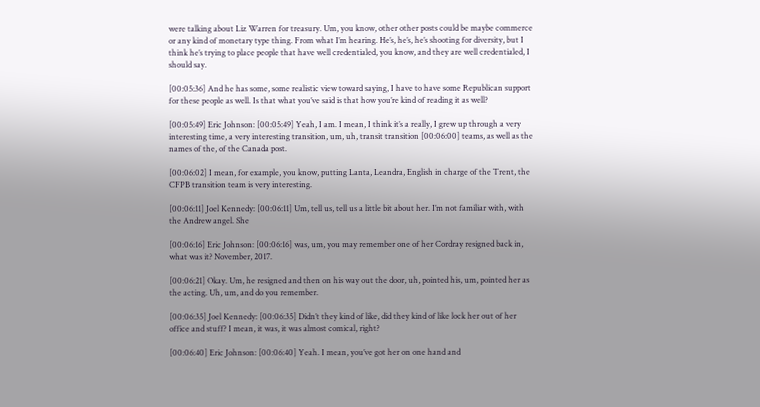were talking about Liz Warren for treasury. Um, you know, other other posts could be maybe commerce or any kind of monetary type thing. From what I’m hearing. He’s, he’s, he’s shooting for diversity, but I think he’s trying to place people that have well credentialed, you know, and they are well credentialed, I should say.

[00:05:36] And he has some, some realistic view toward saying, I have to have some Republican support for these people as well. Is that what you’ve said is that how you’re kind of reading it as well?

[00:05:49] Eric Johnson: [00:05:49] Yeah, I am. I mean, I think it’s a really, I grew up through a very interesting time, a very interesting transition, um, uh, transit transition [00:06:00] teams, as well as the names of the, of the Canada post.

[00:06:02] I mean, for example, you know, putting Lanta, Leandra, English in charge of the Trent, the CFPB transition team is very interesting.

[00:06:11] Joel Kennedy: [00:06:11] Um, tell us, tell us a little bit about her. I’m not familiar with, with the Andrew angel. She

[00:06:16] Eric Johnson: [00:06:16] was, um, you may remember one of her Cordray resigned back in, what was it? November, 2017.

[00:06:21] Okay. Um, he resigned and then on his way out the door, uh, pointed his, um, pointed her as the acting. Uh, um, and do you remember.

[00:06:35] Joel Kennedy: [00:06:35] Didn’t they kind of like, did they kind of like lock her out of her office and stuff? I mean, it was, it was almost comical, right?

[00:06:40] Eric Johnson: [00:06:40] Yeah. I mean, you’ve got her on one hand and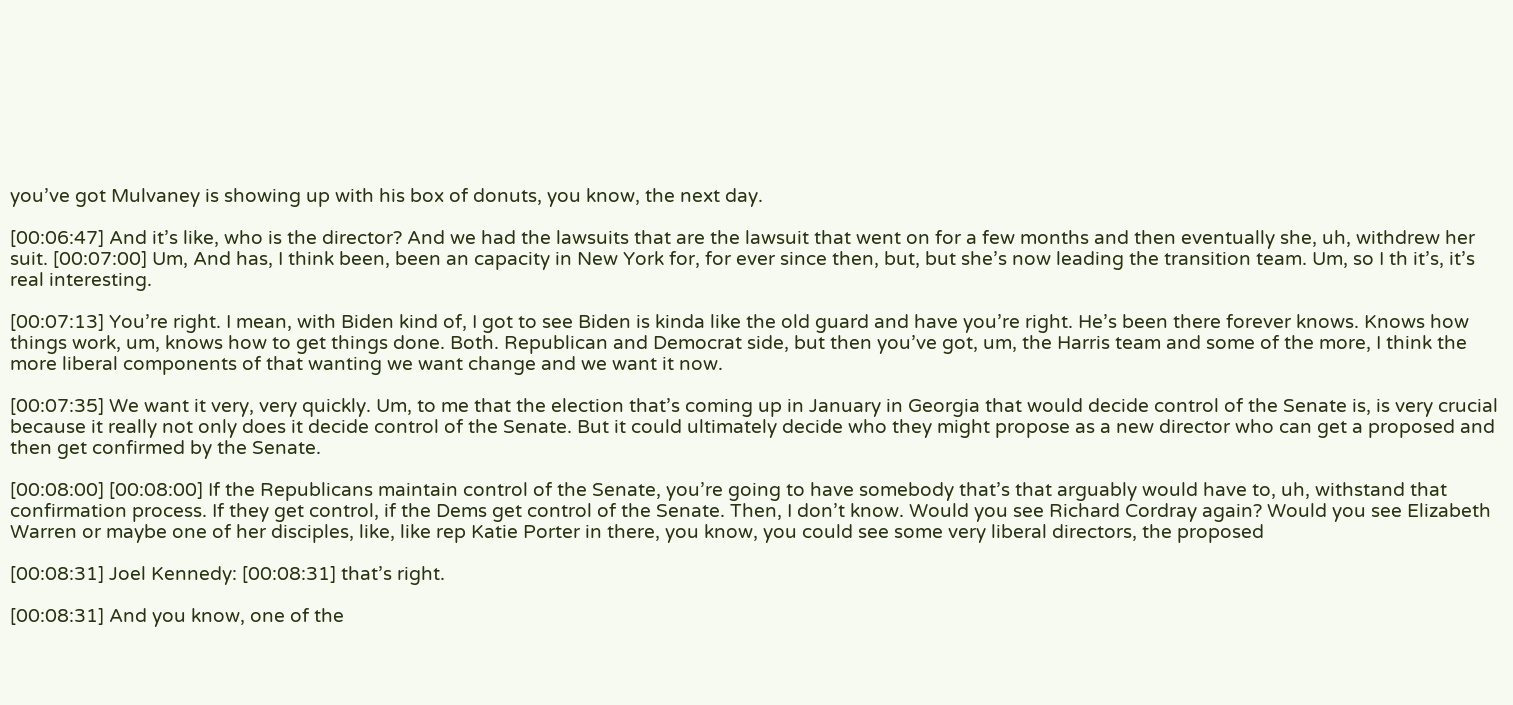you’ve got Mulvaney is showing up with his box of donuts, you know, the next day.

[00:06:47] And it’s like, who is the director? And we had the lawsuits that are the lawsuit that went on for a few months and then eventually she, uh, withdrew her suit. [00:07:00] Um, And has, I think been, been an capacity in New York for, for ever since then, but, but she’s now leading the transition team. Um, so I th it’s, it’s real interesting.

[00:07:13] You’re right. I mean, with Biden kind of, I got to see Biden is kinda like the old guard and have you’re right. He’s been there forever knows. Knows how things work, um, knows how to get things done. Both. Republican and Democrat side, but then you’ve got, um, the Harris team and some of the more, I think the more liberal components of that wanting we want change and we want it now.

[00:07:35] We want it very, very quickly. Um, to me that the election that’s coming up in January in Georgia that would decide control of the Senate is, is very crucial because it really not only does it decide control of the Senate. But it could ultimately decide who they might propose as a new director who can get a proposed and then get confirmed by the Senate.

[00:08:00] [00:08:00] If the Republicans maintain control of the Senate, you’re going to have somebody that’s that arguably would have to, uh, withstand that confirmation process. If they get control, if the Dems get control of the Senate. Then, I don’t know. Would you see Richard Cordray again? Would you see Elizabeth Warren or maybe one of her disciples, like, like rep Katie Porter in there, you know, you could see some very liberal directors, the proposed

[00:08:31] Joel Kennedy: [00:08:31] that’s right.

[00:08:31] And you know, one of the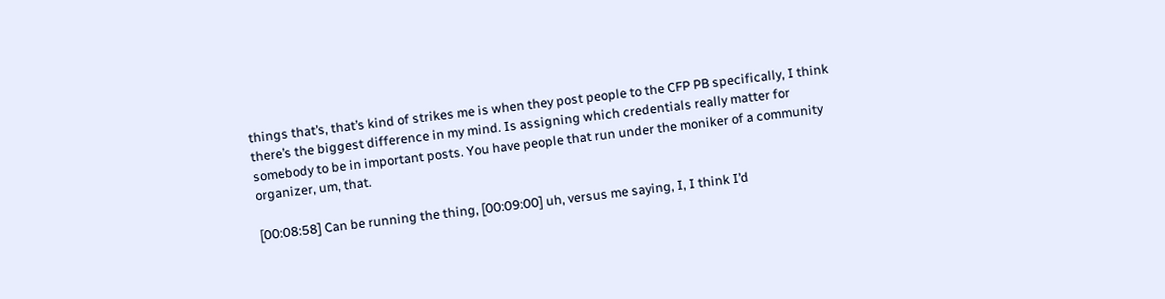things that’s, that’s kind of strikes me is when they post people to the CFP PB specifically, I think there’s the biggest difference in my mind. Is assigning which credentials really matter for somebody to be in important posts. You have people that run under the moniker of a community organizer, um, that.

[00:08:58] Can be running the thing, [00:09:00] uh, versus me saying, I, I think I’d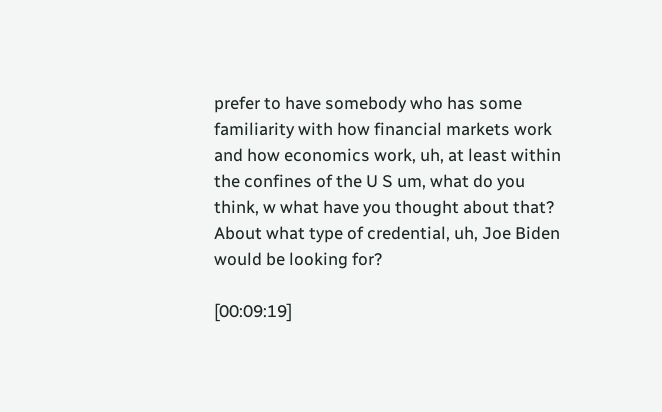prefer to have somebody who has some familiarity with how financial markets work and how economics work, uh, at least within the confines of the U S um, what do you think, w what have you thought about that? About what type of credential, uh, Joe Biden would be looking for?

[00:09:19]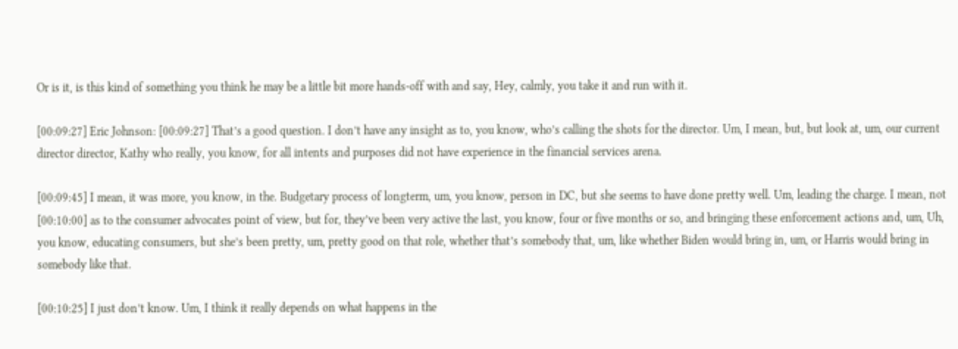Or is it, is this kind of something you think he may be a little bit more hands-off with and say, Hey, calmly, you take it and run with it.

[00:09:27] Eric Johnson: [00:09:27] That’s a good question. I don’t have any insight as to, you know, who’s calling the shots for the director. Um, I mean, but, but look at, um, our current director director, Kathy who really, you know, for all intents and purposes did not have experience in the financial services arena.

[00:09:45] I mean, it was more, you know, in the. Budgetary process of longterm, um, you know, person in DC, but she seems to have done pretty well. Um, leading the charge. I mean, not [00:10:00] as to the consumer advocates point of view, but for, they’ve been very active the last, you know, four or five months or so, and bringing these enforcement actions and, um, Uh, you know, educating consumers, but she’s been pretty, um, pretty good on that role, whether that’s somebody that, um, like whether Biden would bring in, um, or Harris would bring in somebody like that.

[00:10:25] I just don’t know. Um, I think it really depends on what happens in the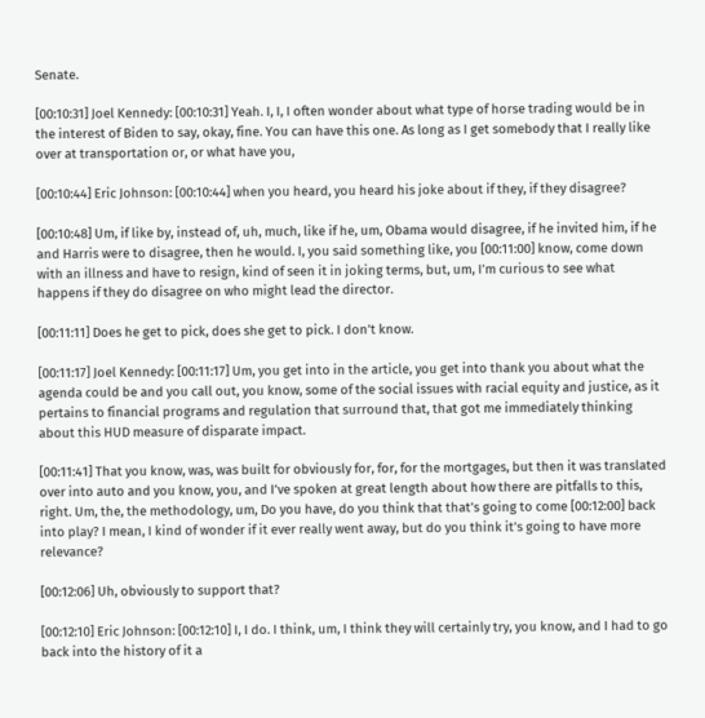Senate.

[00:10:31] Joel Kennedy: [00:10:31] Yeah. I, I, I often wonder about what type of horse trading would be in the interest of Biden to say, okay, fine. You can have this one. As long as I get somebody that I really like over at transportation or, or what have you,

[00:10:44] Eric Johnson: [00:10:44] when you heard, you heard his joke about if they, if they disagree?

[00:10:48] Um, if like by, instead of, uh, much, like if he, um, Obama would disagree, if he invited him, if he and Harris were to disagree, then he would. I, you said something like, you [00:11:00] know, come down with an illness and have to resign, kind of seen it in joking terms, but, um, I’m curious to see what happens if they do disagree on who might lead the director.

[00:11:11] Does he get to pick, does she get to pick. I don’t know.

[00:11:17] Joel Kennedy: [00:11:17] Um, you get into in the article, you get into thank you about what the agenda could be and you call out, you know, some of the social issues with racial equity and justice, as it pertains to financial programs and regulation that surround that, that got me immediately thinking about this HUD measure of disparate impact.

[00:11:41] That you know, was, was built for obviously for, for, for the mortgages, but then it was translated over into auto and you know, you, and I’ve spoken at great length about how there are pitfalls to this, right. Um, the, the methodology, um, Do you have, do you think that that’s going to come [00:12:00] back into play? I mean, I kind of wonder if it ever really went away, but do you think it’s going to have more relevance?

[00:12:06] Uh, obviously to support that?

[00:12:10] Eric Johnson: [00:12:10] I, I do. I think, um, I think they will certainly try, you know, and I had to go back into the history of it a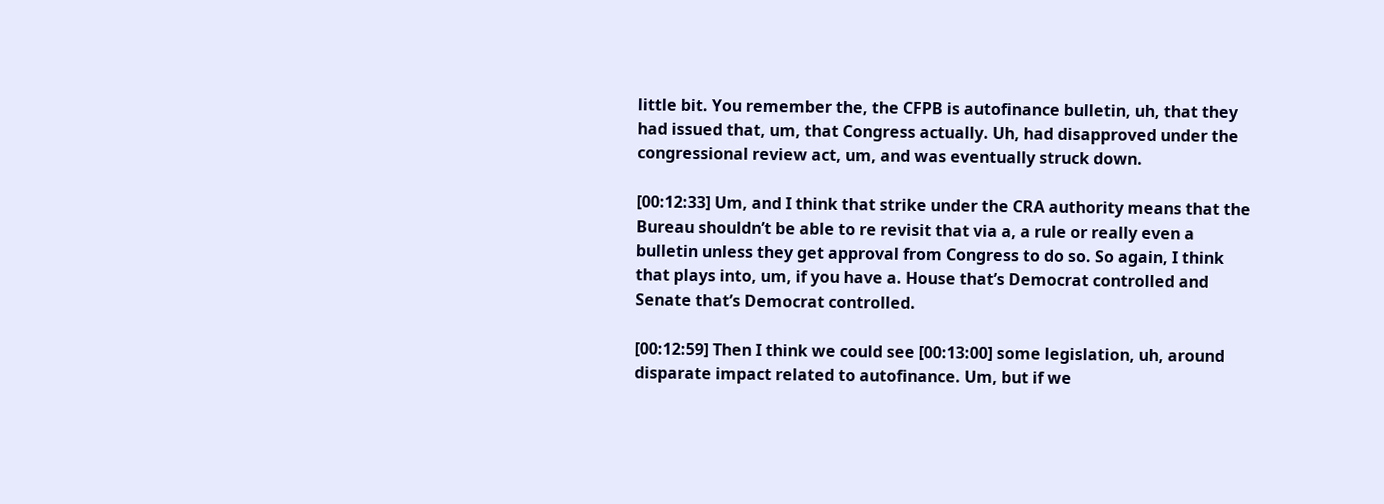little bit. You remember the, the CFPB is autofinance bulletin, uh, that they had issued that, um, that Congress actually. Uh, had disapproved under the congressional review act, um, and was eventually struck down.

[00:12:33] Um, and I think that strike under the CRA authority means that the Bureau shouldn’t be able to re revisit that via a, a rule or really even a bulletin unless they get approval from Congress to do so. So again, I think that plays into, um, if you have a. House that’s Democrat controlled and Senate that’s Democrat controlled.

[00:12:59] Then I think we could see [00:13:00] some legislation, uh, around disparate impact related to autofinance. Um, but if we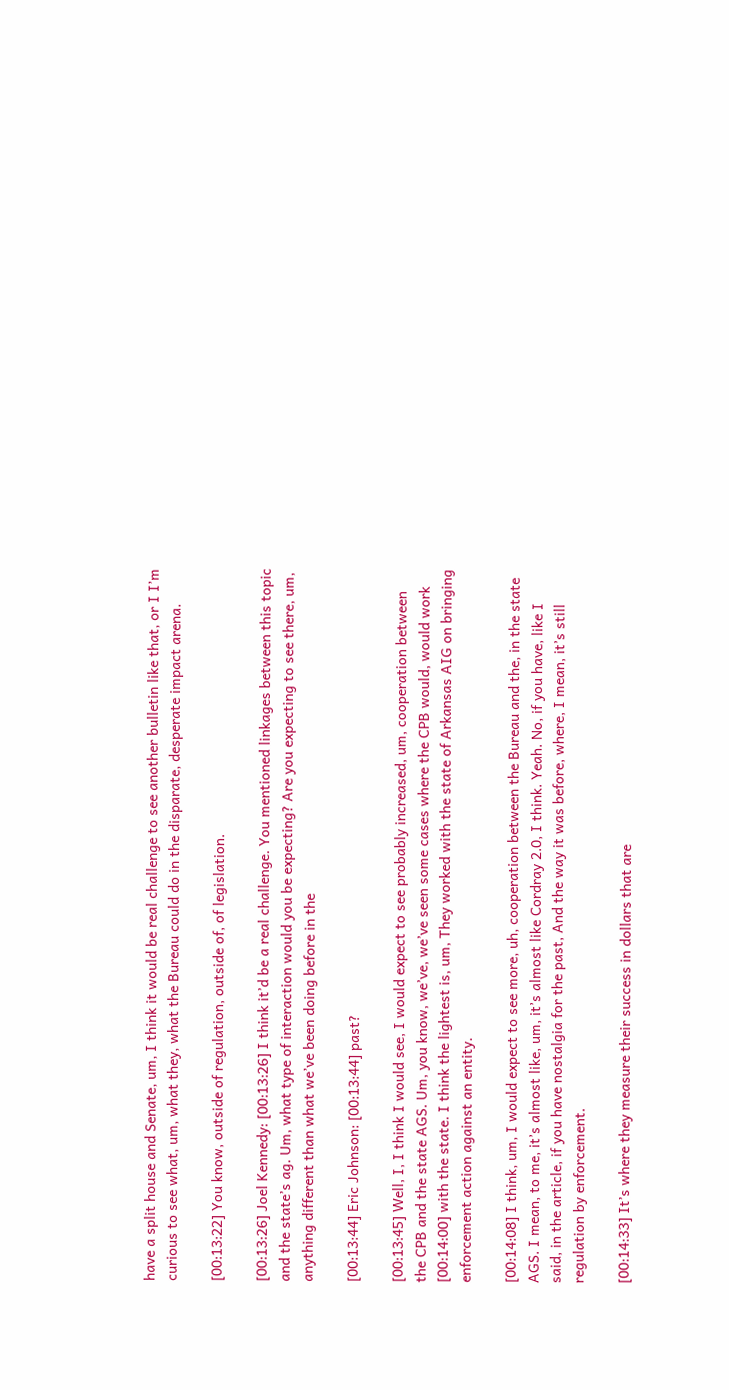have a split house and Senate, um, I think it would be real challenge to see another bulletin like that, or I I’m curious to see what, um, what they, what the Bureau could do in the disparate, desperate impact arena.

[00:13:22] You know, outside of regulation, outside of, of legislation.

[00:13:26] Joel Kennedy: [00:13:26] I think it’d be a real challenge. You mentioned linkages between this topic and the state’s ag. Um, what type of interaction would you be expecting? Are you expecting to see there, um, anything different than what we’ve been doing before in the

[00:13:44] Eric Johnson: [00:13:44] past?

[00:13:45] Well, I, I think I would see, I would expect to see probably increased, um, cooperation between the CPB and the state AGS. Um, you know, we’ve, we’ve seen some cases where the CPB would, would work [00:14:00] with the state. I think the lightest is, um, They worked with the state of Arkansas AIG on bringing enforcement action against an entity.

[00:14:08] I think, um, I would expect to see more, uh, cooperation between the Bureau and the, in the state AGS. I mean, to me, it’s almost like, um, it’s almost like Cordray 2.0, I think. Yeah. No, if you have, like I said, in the article, if you have nostalgia for the past, And the way it was before, where, I mean, it’s still regulation by enforcement.

[00:14:33] It’s where they measure their success in dollars that are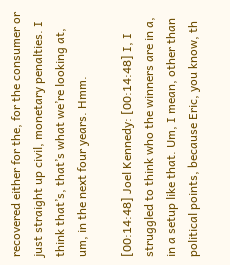recovered either for the, for the consumer or just straight up civil, monetary penalties. I think that’s, that’s what we’re looking at, um, in the next four years. Hmm.

[00:14:48] Joel Kennedy: [00:14:48] I, I struggled to think who the winners are in a, in a setup like that. Um, I mean, other than political points, because Eric, you know, th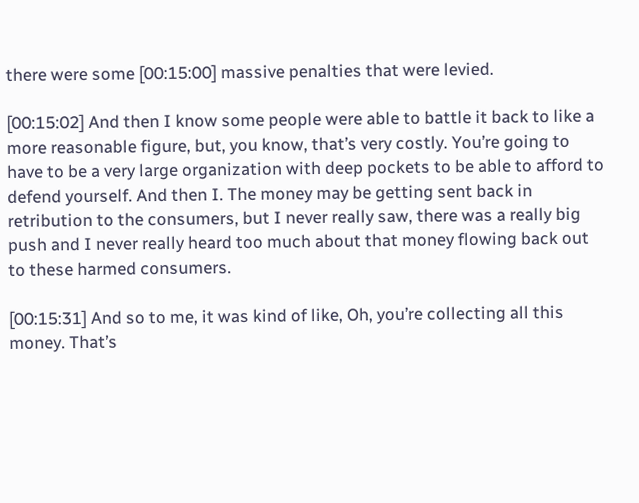there were some [00:15:00] massive penalties that were levied.

[00:15:02] And then I know some people were able to battle it back to like a more reasonable figure, but, you know, that’s very costly. You’re going to have to be a very large organization with deep pockets to be able to afford to defend yourself. And then I. The money may be getting sent back in retribution to the consumers, but I never really saw, there was a really big push and I never really heard too much about that money flowing back out to these harmed consumers.

[00:15:31] And so to me, it was kind of like, Oh, you’re collecting all this money. That’s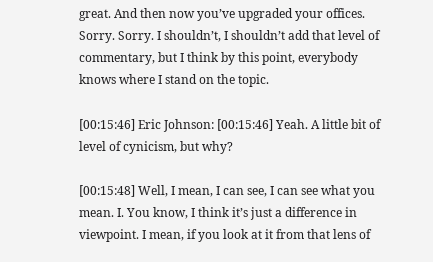great. And then now you’ve upgraded your offices. Sorry. Sorry. I shouldn’t, I shouldn’t add that level of commentary, but I think by this point, everybody knows where I stand on the topic.

[00:15:46] Eric Johnson: [00:15:46] Yeah. A little bit of level of cynicism, but why?

[00:15:48] Well, I mean, I can see, I can see what you mean. I. You know, I think it’s just a difference in viewpoint. I mean, if you look at it from that lens of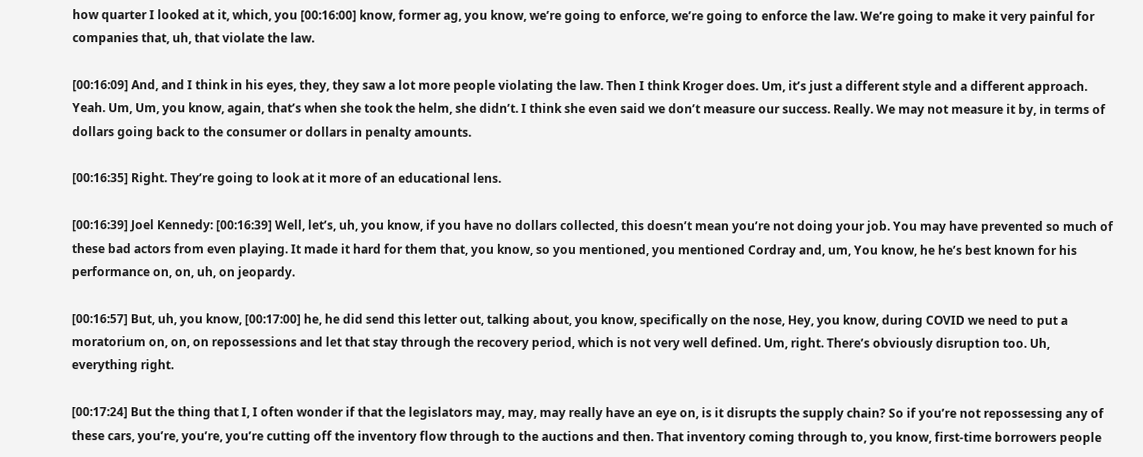how quarter I looked at it, which, you [00:16:00] know, former ag, you know, we’re going to enforce, we’re going to enforce the law. We’re going to make it very painful for companies that, uh, that violate the law.

[00:16:09] And, and I think in his eyes, they, they saw a lot more people violating the law. Then I think Kroger does. Um, it’s just a different style and a different approach. Yeah. Um, Um, you know, again, that’s when she took the helm, she didn’t. I think she even said we don’t measure our success. Really. We may not measure it by, in terms of dollars going back to the consumer or dollars in penalty amounts.

[00:16:35] Right. They’re going to look at it more of an educational lens.

[00:16:39] Joel Kennedy: [00:16:39] Well, let’s, uh, you know, if you have no dollars collected, this doesn’t mean you’re not doing your job. You may have prevented so much of these bad actors from even playing. It made it hard for them that, you know, so you mentioned, you mentioned Cordray and, um, You know, he he’s best known for his performance on, on, uh, on jeopardy.

[00:16:57] But, uh, you know, [00:17:00] he, he did send this letter out, talking about, you know, specifically on the nose, Hey, you know, during COVID we need to put a moratorium on, on, on repossessions and let that stay through the recovery period, which is not very well defined. Um, right. There’s obviously disruption too. Uh, everything right.

[00:17:24] But the thing that I, I often wonder if that the legislators may, may, may really have an eye on, is it disrupts the supply chain? So if you’re not repossessing any of these cars, you’re, you’re, you’re cutting off the inventory flow through to the auctions and then. That inventory coming through to, you know, first-time borrowers people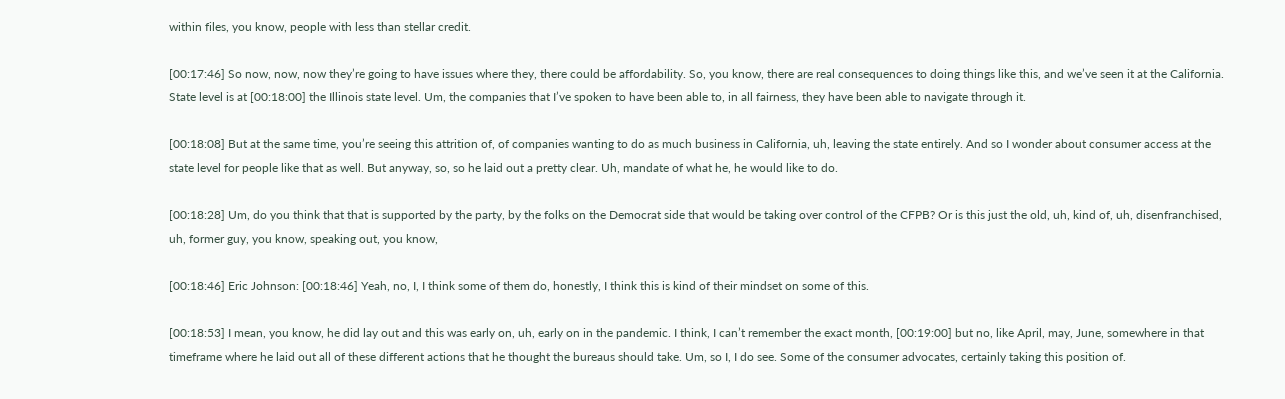within files, you know, people with less than stellar credit.

[00:17:46] So now, now, now they’re going to have issues where they, there could be affordability. So, you know, there are real consequences to doing things like this, and we’ve seen it at the California. State level is at [00:18:00] the Illinois state level. Um, the companies that I’ve spoken to have been able to, in all fairness, they have been able to navigate through it.

[00:18:08] But at the same time, you’re seeing this attrition of, of companies wanting to do as much business in California, uh, leaving the state entirely. And so I wonder about consumer access at the state level for people like that as well. But anyway, so, so he laid out a pretty clear. Uh, mandate of what he, he would like to do.

[00:18:28] Um, do you think that that is supported by the party, by the folks on the Democrat side that would be taking over control of the CFPB? Or is this just the old, uh, kind of, uh, disenfranchised, uh, former guy, you know, speaking out, you know,

[00:18:46] Eric Johnson: [00:18:46] Yeah, no, I, I think some of them do, honestly, I think this is kind of their mindset on some of this.

[00:18:53] I mean, you know, he did lay out and this was early on, uh, early on in the pandemic. I think, I can’t remember the exact month, [00:19:00] but no, like April, may, June, somewhere in that timeframe where he laid out all of these different actions that he thought the bureaus should take. Um, so I, I do see. Some of the consumer advocates, certainly taking this position of.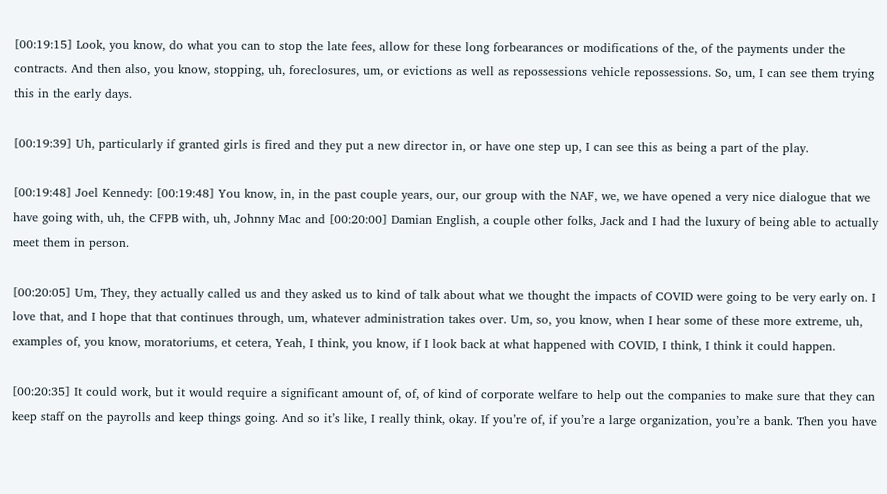[00:19:15] Look, you know, do what you can to stop the late fees, allow for these long forbearances or modifications of the, of the payments under the contracts. And then also, you know, stopping, uh, foreclosures, um, or evictions as well as repossessions vehicle repossessions. So, um, I can see them trying this in the early days.

[00:19:39] Uh, particularly if granted girls is fired and they put a new director in, or have one step up, I can see this as being a part of the play.

[00:19:48] Joel Kennedy: [00:19:48] You know, in, in the past couple years, our, our group with the NAF, we, we have opened a very nice dialogue that we have going with, uh, the CFPB with, uh, Johnny Mac and [00:20:00] Damian English, a couple other folks, Jack and I had the luxury of being able to actually meet them in person.

[00:20:05] Um, They, they actually called us and they asked us to kind of talk about what we thought the impacts of COVID were going to be very early on. I love that, and I hope that that continues through, um, whatever administration takes over. Um, so, you know, when I hear some of these more extreme, uh, examples of, you know, moratoriums, et cetera, Yeah, I think, you know, if I look back at what happened with COVID, I think, I think it could happen.

[00:20:35] It could work, but it would require a significant amount of, of, of kind of corporate welfare to help out the companies to make sure that they can keep staff on the payrolls and keep things going. And so it’s like, I really think, okay. If you’re of, if you’re a large organization, you’re a bank. Then you have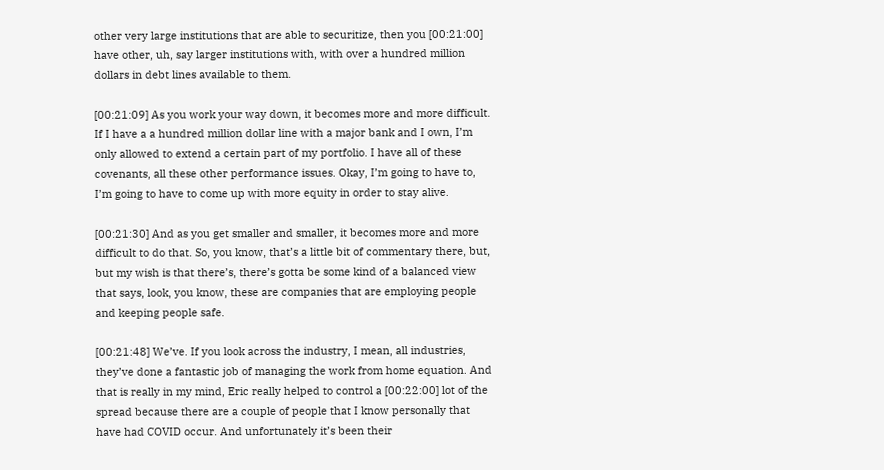other very large institutions that are able to securitize, then you [00:21:00] have other, uh, say larger institutions with, with over a hundred million dollars in debt lines available to them.

[00:21:09] As you work your way down, it becomes more and more difficult. If I have a a hundred million dollar line with a major bank and I own, I’m only allowed to extend a certain part of my portfolio. I have all of these covenants, all these other performance issues. Okay, I’m going to have to, I’m going to have to come up with more equity in order to stay alive.

[00:21:30] And as you get smaller and smaller, it becomes more and more difficult to do that. So, you know, that’s a little bit of commentary there, but, but my wish is that there’s, there’s gotta be some kind of a balanced view that says, look, you know, these are companies that are employing people and keeping people safe.

[00:21:48] We’ve. If you look across the industry, I mean, all industries, they’ve done a fantastic job of managing the work from home equation. And that is really in my mind, Eric really helped to control a [00:22:00] lot of the spread because there are a couple of people that I know personally that have had COVID occur. And unfortunately it’s been their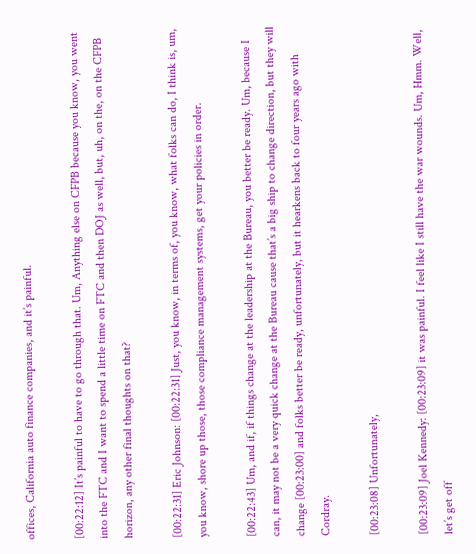offices, California auto finance companies, and it’s painful.

[00:22:12] It’s painful to have to go through that. Um, Anything else on CFPB because you know, you went into the FTC and I want to spend a little time on FTC and then DOJ as well, but, uh, on the, on the CFPB horizon, any other final thoughts on that?

[00:22:31] Eric Johnson: [00:22:31] Just, you know, in terms of, you know, what folks can do, I think is, um, you know, shore up those, those compliance management systems, get your policies in order.

[00:22:43] Um, and if, if things change at the leadership at the Bureau, you better be ready. Um, because I can, it may not be a very quick change at the Bureau cause that’s a big ship to change direction, but they will change [00:23:00] and folks better be ready, unfortunately, but it hearkens back to four years ago with Cordray.

[00:23:08] Unfortunately,

[00:23:09] Joel Kennedy: [00:23:09] it was painful. I feel like I still have the war wounds. Um, Hmm. Well, let’s get off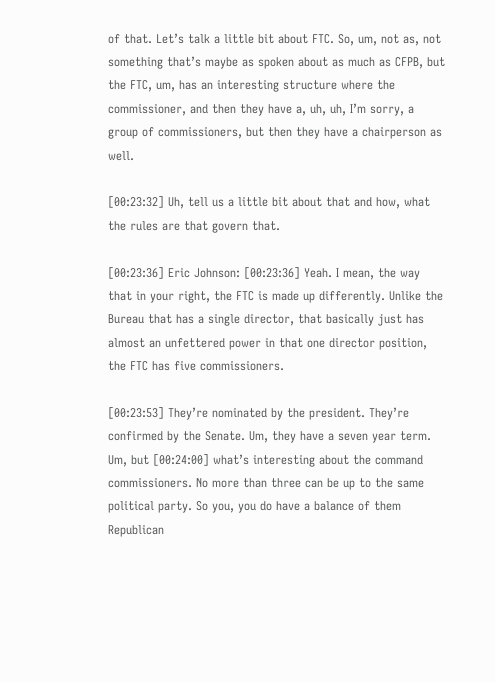of that. Let’s talk a little bit about FTC. So, um, not as, not something that’s maybe as spoken about as much as CFPB, but the FTC, um, has an interesting structure where the commissioner, and then they have a, uh, uh, I’m sorry, a group of commissioners, but then they have a chairperson as well.

[00:23:32] Uh, tell us a little bit about that and how, what the rules are that govern that.

[00:23:36] Eric Johnson: [00:23:36] Yeah. I mean, the way that in your right, the FTC is made up differently. Unlike the Bureau that has a single director, that basically just has almost an unfettered power in that one director position, the FTC has five commissioners.

[00:23:53] They’re nominated by the president. They’re confirmed by the Senate. Um, they have a seven year term. Um, but [00:24:00] what’s interesting about the command commissioners. No more than three can be up to the same political party. So you, you do have a balance of them Republican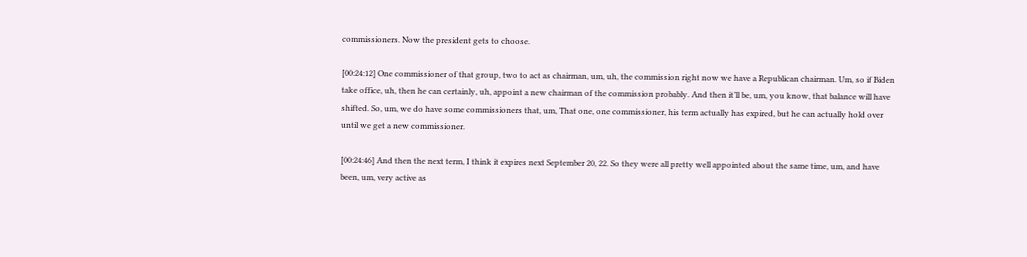commissioners. Now the president gets to choose.

[00:24:12] One commissioner of that group, two to act as chairman, um, uh, the commission right now we have a Republican chairman. Um, so if Biden take office, uh, then he can certainly, uh, appoint a new chairman of the commission probably. And then it’ll be, um, you know, that balance will have shifted. So, um, we do have some commissioners that, um, That one, one commissioner, his term actually has expired, but he can actually hold over until we get a new commissioner.

[00:24:46] And then the next term, I think it expires next September 20, 22. So they were all pretty well appointed about the same time, um, and have been, um, very active as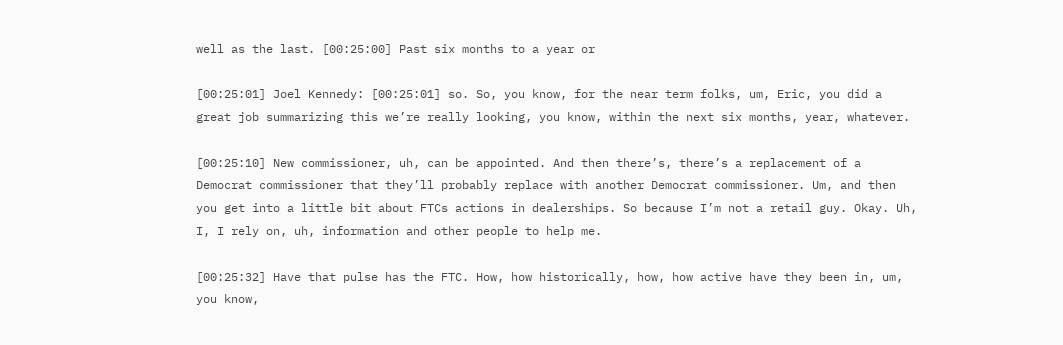well as the last. [00:25:00] Past six months to a year or

[00:25:01] Joel Kennedy: [00:25:01] so. So, you know, for the near term folks, um, Eric, you did a great job summarizing this we’re really looking, you know, within the next six months, year, whatever.

[00:25:10] New commissioner, uh, can be appointed. And then there’s, there’s a replacement of a Democrat commissioner that they’ll probably replace with another Democrat commissioner. Um, and then you get into a little bit about FTCs actions in dealerships. So because I’m not a retail guy. Okay. Uh, I, I rely on, uh, information and other people to help me.

[00:25:32] Have that pulse has the FTC. How, how historically, how, how active have they been in, um, you know,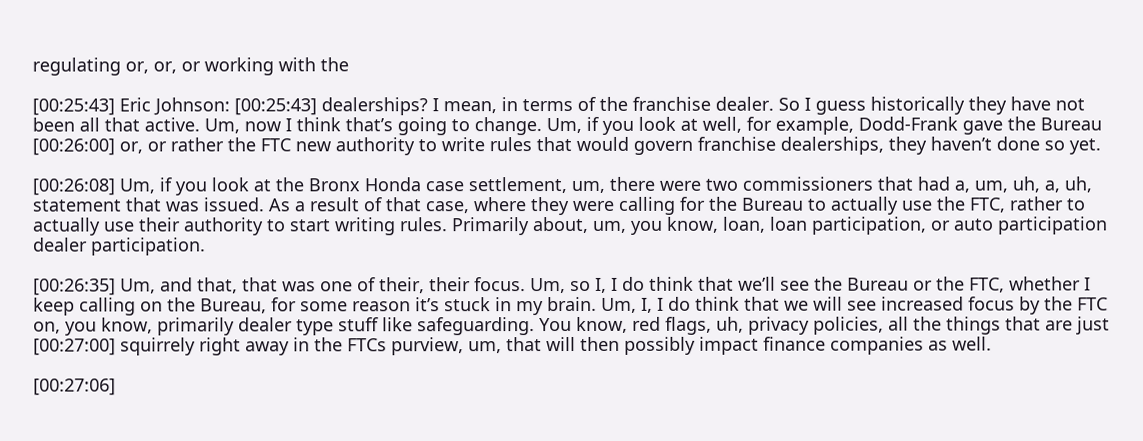regulating or, or, or working with the

[00:25:43] Eric Johnson: [00:25:43] dealerships? I mean, in terms of the franchise dealer. So I guess historically they have not been all that active. Um, now I think that’s going to change. Um, if you look at well, for example, Dodd-Frank gave the Bureau [00:26:00] or, or rather the FTC new authority to write rules that would govern franchise dealerships, they haven’t done so yet.

[00:26:08] Um, if you look at the Bronx Honda case settlement, um, there were two commissioners that had a, um, uh, a, uh, statement that was issued. As a result of that case, where they were calling for the Bureau to actually use the FTC, rather to actually use their authority to start writing rules. Primarily about, um, you know, loan, loan participation, or auto participation dealer participation.

[00:26:35] Um, and that, that was one of their, their focus. Um, so I, I do think that we’ll see the Bureau or the FTC, whether I keep calling on the Bureau, for some reason it’s stuck in my brain. Um, I, I do think that we will see increased focus by the FTC on, you know, primarily dealer type stuff like safeguarding. You know, red flags, uh, privacy policies, all the things that are just [00:27:00] squirrely right away in the FTCs purview, um, that will then possibly impact finance companies as well.

[00:27:06]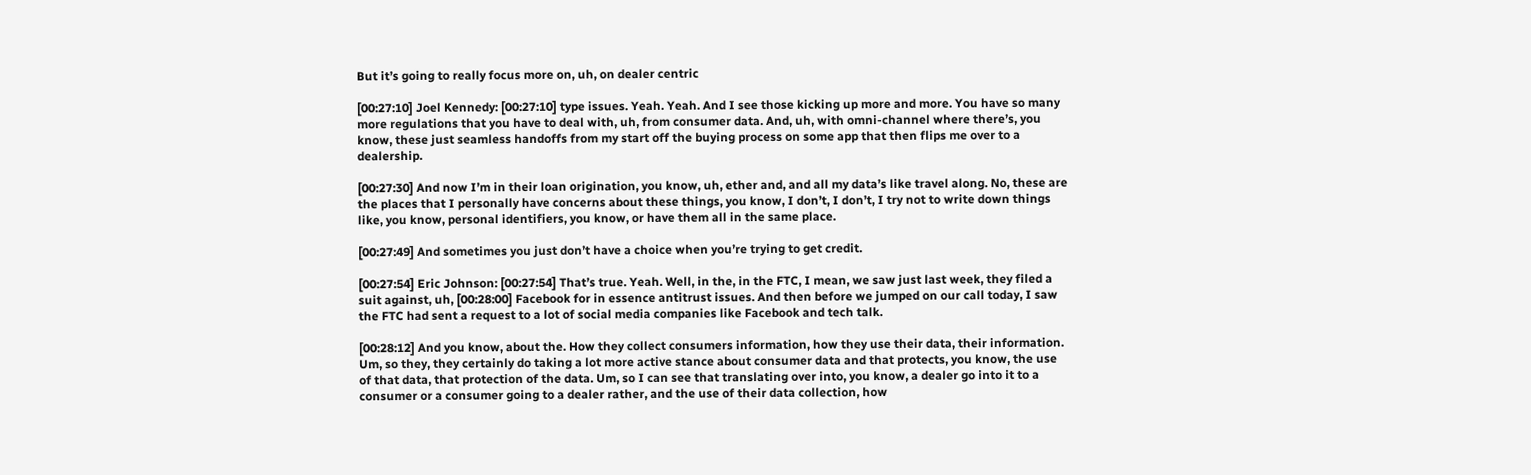But it’s going to really focus more on, uh, on dealer centric

[00:27:10] Joel Kennedy: [00:27:10] type issues. Yeah. Yeah. And I see those kicking up more and more. You have so many more regulations that you have to deal with, uh, from consumer data. And, uh, with omni-channel where there’s, you know, these just seamless handoffs from my start off the buying process on some app that then flips me over to a dealership.

[00:27:30] And now I’m in their loan origination, you know, uh, ether and, and all my data’s like travel along. No, these are the places that I personally have concerns about these things, you know, I don’t, I don’t, I try not to write down things like, you know, personal identifiers, you know, or have them all in the same place.

[00:27:49] And sometimes you just don’t have a choice when you’re trying to get credit.

[00:27:54] Eric Johnson: [00:27:54] That’s true. Yeah. Well, in the, in the FTC, I mean, we saw just last week, they filed a suit against, uh, [00:28:00] Facebook for in essence antitrust issues. And then before we jumped on our call today, I saw the FTC had sent a request to a lot of social media companies like Facebook and tech talk.

[00:28:12] And you know, about the. How they collect consumers information, how they use their data, their information. Um, so they, they certainly do taking a lot more active stance about consumer data and that protects, you know, the use of that data, that protection of the data. Um, so I can see that translating over into, you know, a dealer go into it to a consumer or a consumer going to a dealer rather, and the use of their data collection, how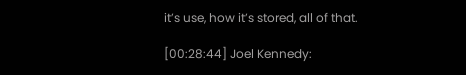it’s use, how it’s stored, all of that.

[00:28:44] Joel Kennedy: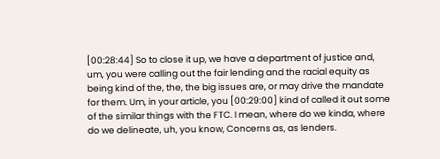[00:28:44] So to close it up, we have a department of justice and, um, you were calling out the fair lending and the racial equity as being kind of the, the, the big issues are, or may drive the mandate for them. Um, in your article, you [00:29:00] kind of called it out some of the similar things with the FTC. I mean, where do we kinda, where do we delineate, uh, you know, Concerns as, as lenders.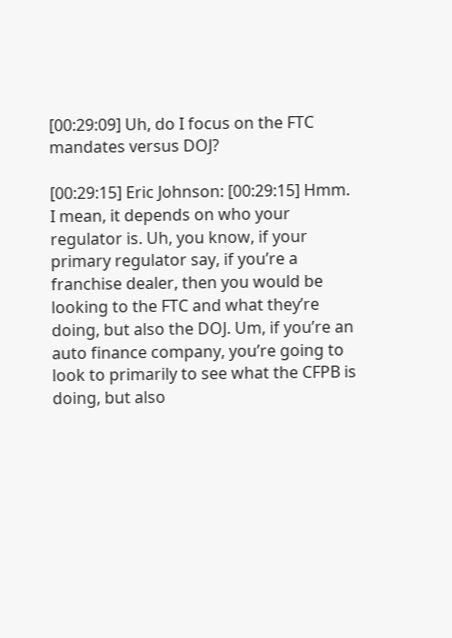[00:29:09] Uh, do I focus on the FTC mandates versus DOJ?

[00:29:15] Eric Johnson: [00:29:15] Hmm. I mean, it depends on who your regulator is. Uh, you know, if your primary regulator say, if you’re a franchise dealer, then you would be looking to the FTC and what they’re doing, but also the DOJ. Um, if you’re an auto finance company, you’re going to look to primarily to see what the CFPB is doing, but also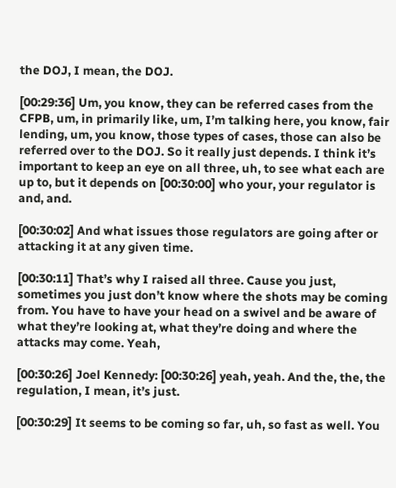the DOJ, I mean, the DOJ.

[00:29:36] Um, you know, they can be referred cases from the CFPB, um, in primarily like, um, I’m talking here, you know, fair lending, um, you know, those types of cases, those can also be referred over to the DOJ. So it really just depends. I think it’s important to keep an eye on all three, uh, to see what each are up to, but it depends on [00:30:00] who your, your regulator is and, and.

[00:30:02] And what issues those regulators are going after or attacking it at any given time.

[00:30:11] That’s why I raised all three. Cause you just, sometimes you just don’t know where the shots may be coming from. You have to have your head on a swivel and be aware of what they’re looking at, what they’re doing and where the attacks may come. Yeah,

[00:30:26] Joel Kennedy: [00:30:26] yeah, yeah. And the, the, the regulation, I mean, it’s just.

[00:30:29] It seems to be coming so far, uh, so fast as well. You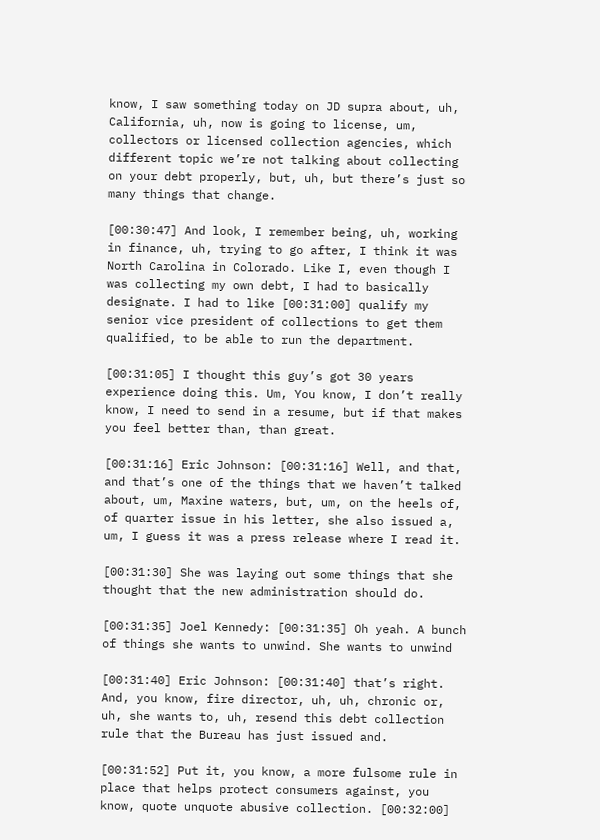know, I saw something today on JD supra about, uh, California, uh, now is going to license, um, collectors or licensed collection agencies, which different topic we’re not talking about collecting on your debt properly, but, uh, but there’s just so many things that change.

[00:30:47] And look, I remember being, uh, working in finance, uh, trying to go after, I think it was North Carolina in Colorado. Like I, even though I was collecting my own debt, I had to basically designate. I had to like [00:31:00] qualify my senior vice president of collections to get them qualified, to be able to run the department.

[00:31:05] I thought this guy’s got 30 years experience doing this. Um, You know, I don’t really know, I need to send in a resume, but if that makes you feel better than, than great.

[00:31:16] Eric Johnson: [00:31:16] Well, and that, and that’s one of the things that we haven’t talked about, um, Maxine waters, but, um, on the heels of, of quarter issue in his letter, she also issued a, um, I guess it was a press release where I read it.

[00:31:30] She was laying out some things that she thought that the new administration should do.

[00:31:35] Joel Kennedy: [00:31:35] Oh yeah. A bunch of things she wants to unwind. She wants to unwind

[00:31:40] Eric Johnson: [00:31:40] that’s right. And, you know, fire director, uh, uh, chronic or, uh, she wants to, uh, resend this debt collection rule that the Bureau has just issued and.

[00:31:52] Put it, you know, a more fulsome rule in place that helps protect consumers against, you know, quote unquote abusive collection. [00:32:00]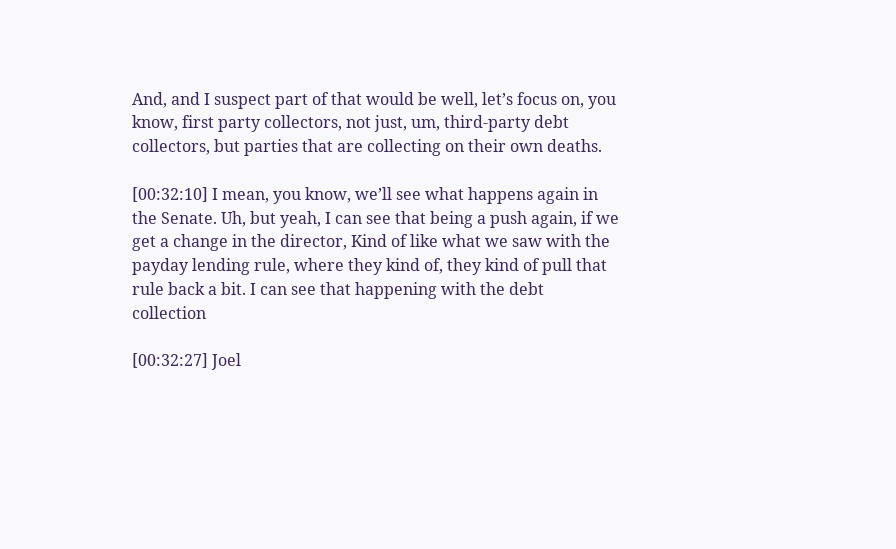And, and I suspect part of that would be well, let’s focus on, you know, first party collectors, not just, um, third-party debt collectors, but parties that are collecting on their own deaths.

[00:32:10] I mean, you know, we’ll see what happens again in the Senate. Uh, but yeah, I can see that being a push again, if we get a change in the director, Kind of like what we saw with the payday lending rule, where they kind of, they kind of pull that rule back a bit. I can see that happening with the debt collection

[00:32:27] Joel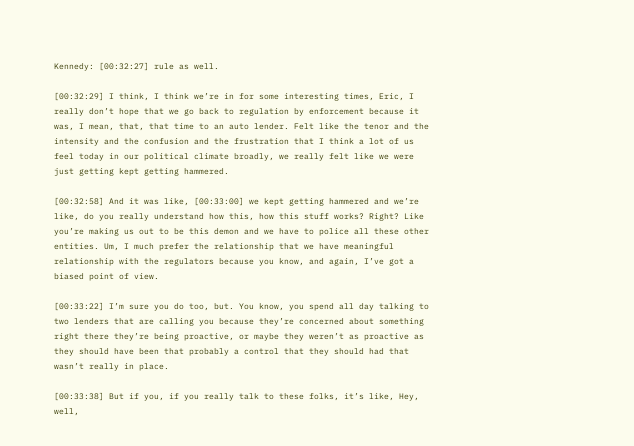Kennedy: [00:32:27] rule as well.

[00:32:29] I think, I think we’re in for some interesting times, Eric, I really don’t hope that we go back to regulation by enforcement because it was, I mean, that, that time to an auto lender. Felt like the tenor and the intensity and the confusion and the frustration that I think a lot of us feel today in our political climate broadly, we really felt like we were just getting kept getting hammered.

[00:32:58] And it was like, [00:33:00] we kept getting hammered and we’re like, do you really understand how this, how this stuff works? Right? Like you’re making us out to be this demon and we have to police all these other entities. Um, I much prefer the relationship that we have meaningful relationship with the regulators because you know, and again, I’ve got a biased point of view.

[00:33:22] I’m sure you do too, but. You know, you spend all day talking to two lenders that are calling you because they’re concerned about something right there they’re being proactive, or maybe they weren’t as proactive as they should have been that probably a control that they should had that wasn’t really in place.

[00:33:38] But if you, if you really talk to these folks, it’s like, Hey, well,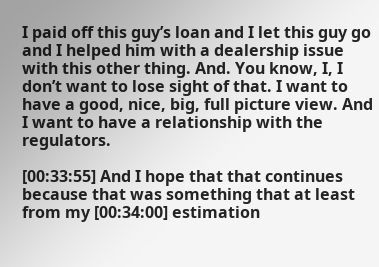I paid off this guy’s loan and I let this guy go and I helped him with a dealership issue with this other thing. And. You know, I, I don’t want to lose sight of that. I want to have a good, nice, big, full picture view. And I want to have a relationship with the regulators.

[00:33:55] And I hope that that continues because that was something that at least from my [00:34:00] estimation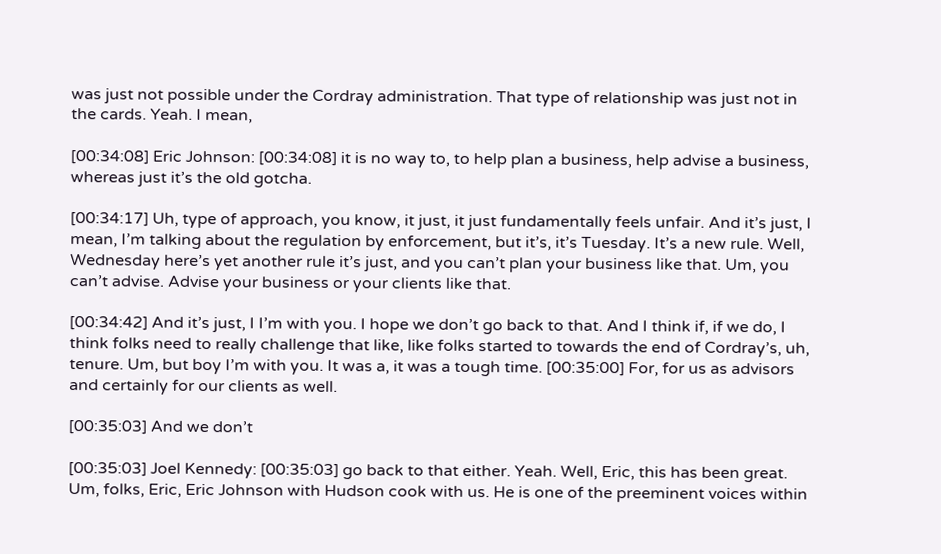was just not possible under the Cordray administration. That type of relationship was just not in the cards. Yeah. I mean,

[00:34:08] Eric Johnson: [00:34:08] it is no way to, to help plan a business, help advise a business, whereas just it’s the old gotcha.

[00:34:17] Uh, type of approach, you know, it just, it just fundamentally feels unfair. And it’s just, I mean, I’m talking about the regulation by enforcement, but it’s, it’s Tuesday. It’s a new rule. Well, Wednesday here’s yet another rule it’s just, and you can’t plan your business like that. Um, you can’t advise. Advise your business or your clients like that.

[00:34:42] And it’s just, I I’m with you. I hope we don’t go back to that. And I think if, if we do, I think folks need to really challenge that like, like folks started to towards the end of Cordray’s, uh, tenure. Um, but boy I’m with you. It was a, it was a tough time. [00:35:00] For, for us as advisors and certainly for our clients as well.

[00:35:03] And we don’t

[00:35:03] Joel Kennedy: [00:35:03] go back to that either. Yeah. Well, Eric, this has been great. Um, folks, Eric, Eric Johnson with Hudson cook with us. He is one of the preeminent voices within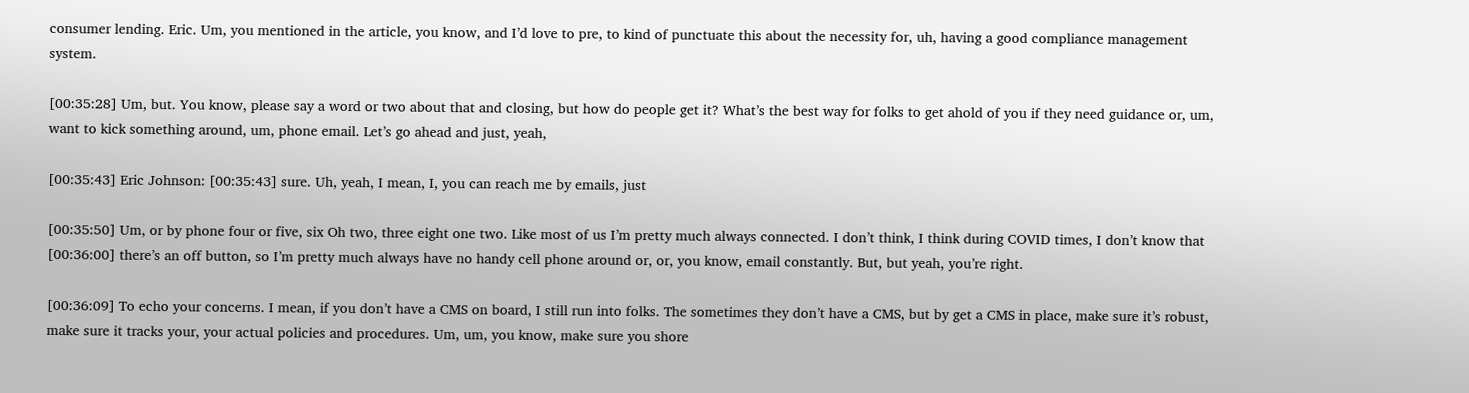consumer lending. Eric. Um, you mentioned in the article, you know, and I’d love to pre, to kind of punctuate this about the necessity for, uh, having a good compliance management system.

[00:35:28] Um, but. You know, please say a word or two about that and closing, but how do people get it? What’s the best way for folks to get ahold of you if they need guidance or, um, want to kick something around, um, phone email. Let’s go ahead and just, yeah,

[00:35:43] Eric Johnson: [00:35:43] sure. Uh, yeah, I mean, I, you can reach me by emails, just

[00:35:50] Um, or by phone four or five, six Oh two, three eight one two. Like most of us I’m pretty much always connected. I don’t think, I think during COVID times, I don’t know that [00:36:00] there’s an off button, so I’m pretty much always have no handy cell phone around or, or, you know, email constantly. But, but yeah, you’re right.

[00:36:09] To echo your concerns. I mean, if you don’t have a CMS on board, I still run into folks. The sometimes they don’t have a CMS, but by get a CMS in place, make sure it’s robust, make sure it tracks your, your actual policies and procedures. Um, um, you know, make sure you shore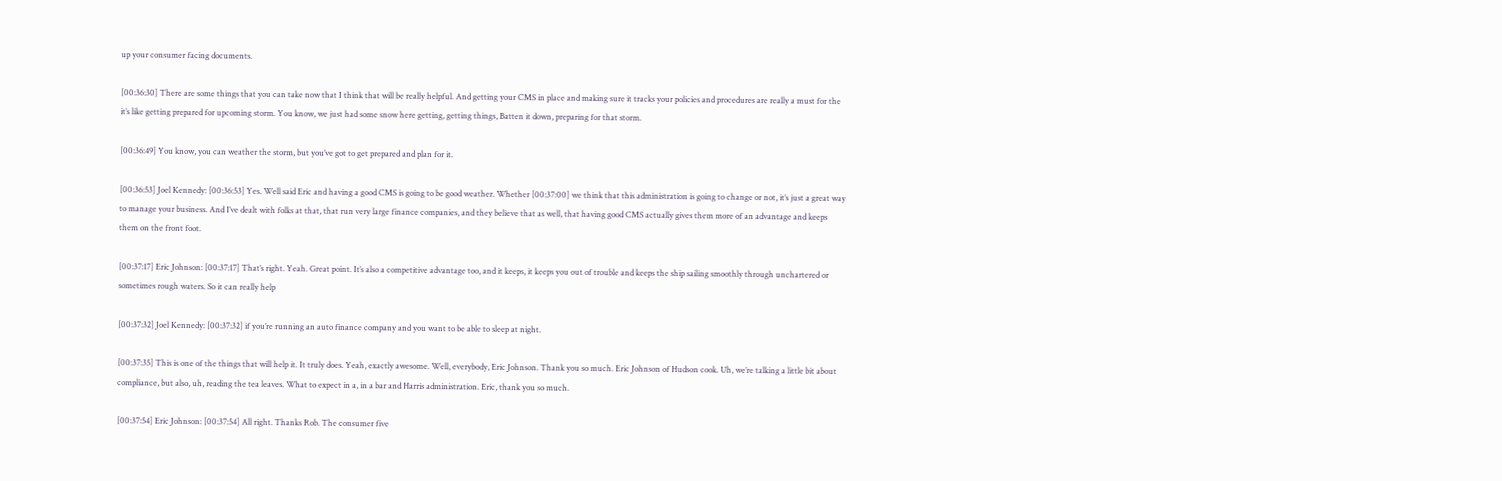up your consumer facing documents.

[00:36:30] There are some things that you can take now that I think that will be really helpful. And getting your CMS in place and making sure it tracks your policies and procedures are really a must for the it’s like getting prepared for upcoming storm. You know, we just had some snow here getting, getting things, Batten it down, preparing for that storm.

[00:36:49] You know, you can weather the storm, but you’ve got to get prepared and plan for it.

[00:36:53] Joel Kennedy: [00:36:53] Yes. Well said Eric and having a good CMS is going to be good weather. Whether [00:37:00] we think that this administration is going to change or not, it’s just a great way to manage your business. And I’ve dealt with folks at that, that run very large finance companies, and they believe that as well, that having good CMS actually gives them more of an advantage and keeps them on the front foot.

[00:37:17] Eric Johnson: [00:37:17] That’s right. Yeah. Great point. It’s also a competitive advantage too, and it keeps, it keeps you out of trouble and keeps the ship sailing smoothly through unchartered or sometimes rough waters. So it can really help

[00:37:32] Joel Kennedy: [00:37:32] if you’re running an auto finance company and you want to be able to sleep at night.

[00:37:35] This is one of the things that will help it. It truly does. Yeah, exactly awesome. Well, everybody, Eric Johnson. Thank you so much. Eric Johnson of Hudson cook. Uh, we’re talking a little bit about compliance, but also, uh, reading the tea leaves. What to expect in a, in a bar and Harris administration. Eric, thank you so much.

[00:37:54] Eric Johnson: [00:37:54] All right. Thanks Rob. The consumer five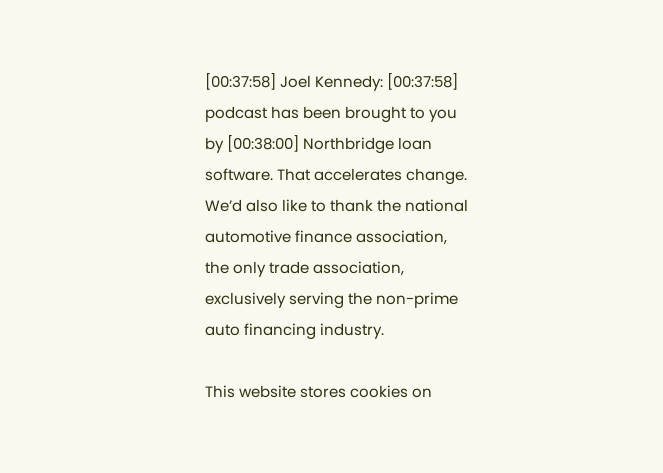[00:37:58] Joel Kennedy: [00:37:58] podcast has been brought to you by [00:38:00] Northbridge loan software. That accelerates change. We’d also like to thank the national automotive finance association, the only trade association, exclusively serving the non-prime auto financing industry.

This website stores cookies on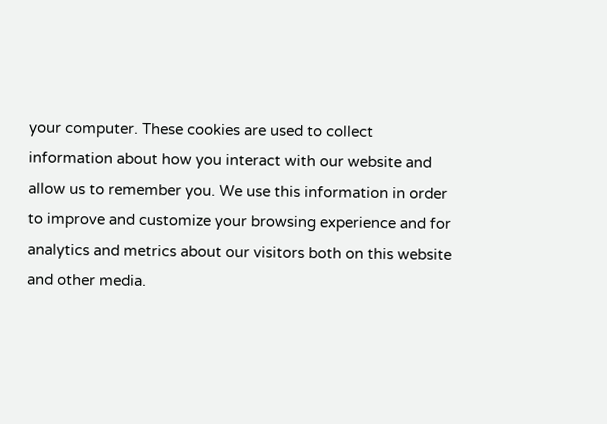your computer. These cookies are used to collect information about how you interact with our website and allow us to remember you. We use this information in order to improve and customize your browsing experience and for analytics and metrics about our visitors both on this website and other media.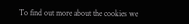To find out more about the cookies we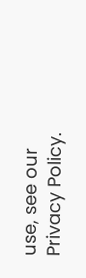use, see our Privacy Policy.